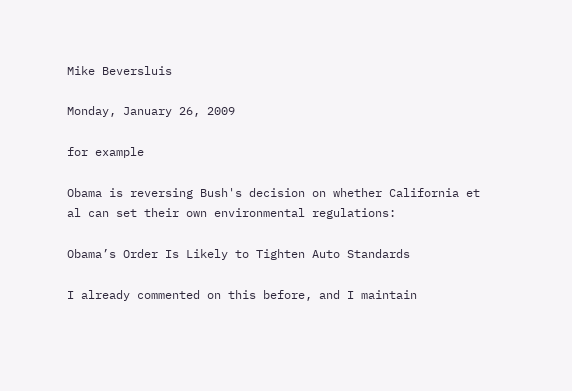Mike Beversluis

Monday, January 26, 2009

for example

Obama is reversing Bush's decision on whether California et al can set their own environmental regulations:

Obama’s Order Is Likely to Tighten Auto Standards

I already commented on this before, and I maintain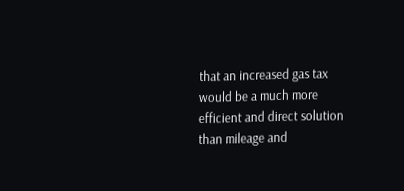that an increased gas tax would be a much more efficient and direct solution than mileage and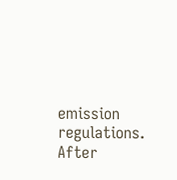emission regulations. After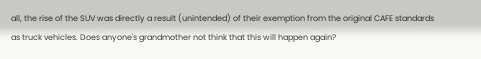all, the rise of the SUV was directly a result (unintended) of their exemption from the original CAFE standards as truck vehicles. Does anyone's grandmother not think that this will happen again?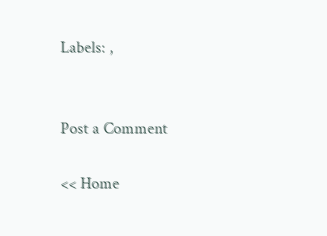Labels: ,


Post a Comment

<< Home